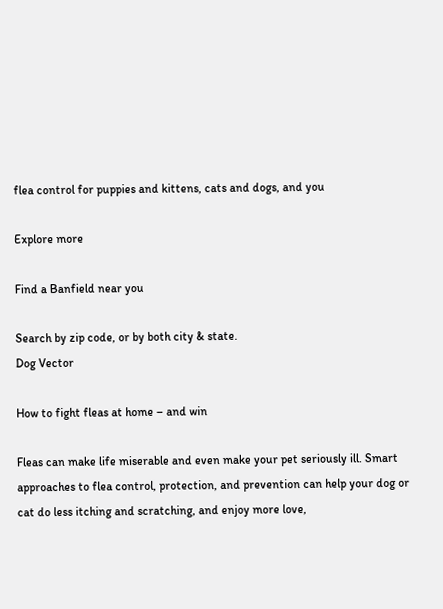flea control for puppies and kittens, cats and dogs, and you

Explore more

Find a Banfield near you

Search by zip code, or by both city & state.
Dog Vector

How to fight fleas at home – and win

Fleas can make life miserable and even make your pet seriously ill. Smart approaches to flea control, protection, and prevention can help your dog or cat do less itching and scratching, and enjoy more love,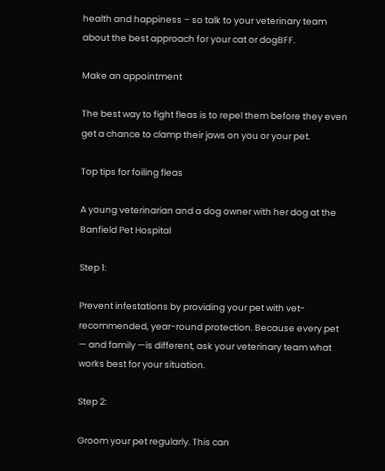health and happiness – so talk to your veterinary team about the best approach for your cat or dogBFF.

Make an appointment

The best way to fight fleas is to repel them before they even get a chance to clamp their jaws on you or your pet.

Top tips for foiling fleas

A young veterinarian and a dog owner with her dog at the Banfield Pet Hospital

Step 1:

Prevent infestations by providing your pet with vet-recommended, year-round protection. Because every pet — and family —is different, ask your veterinary team what works best for your situation.

Step 2:

Groom your pet regularly. This can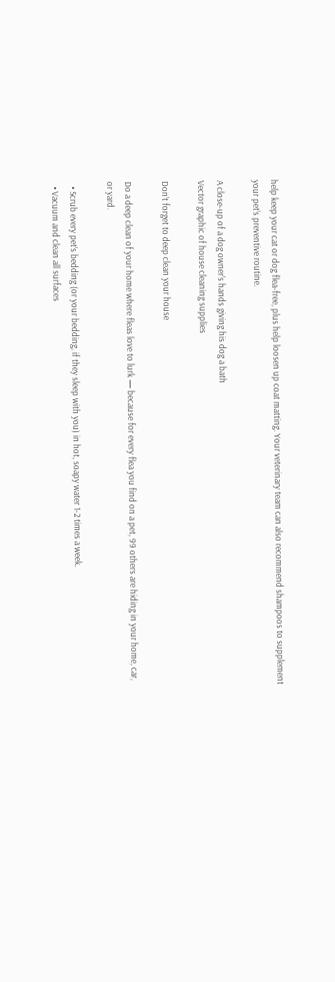help keep your cat or dog flea-free, plus help loosen up coat matting. Your veterinary team can also recommend shampoos to supplement your pet’s preventive routine.

A close-up of a dog owner's hands giving his dog a bath
Vector graphic of house cleaning supplies

Don’t forget to deep clean your house

Do a deep clean of your home where fleas love to lurk — because for every flea you find on a pet, 99 others are hiding in your home, car, or yard.

  • Scrub every pet’s bedding (or your bedding, if they sleep with you) in hot, soapy water 1-2 times a week.
  • Vacuum and clean all surfaces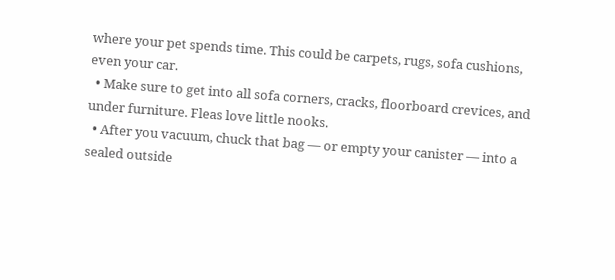where your pet spends time. This could be carpets, rugs, sofa cushions, even your car.
  • Make sure to get into all sofa corners, cracks, floorboard crevices, and under furniture. Fleas love little nooks.
  • After you vacuum, chuck that bag — or empty your canister — into a sealed outside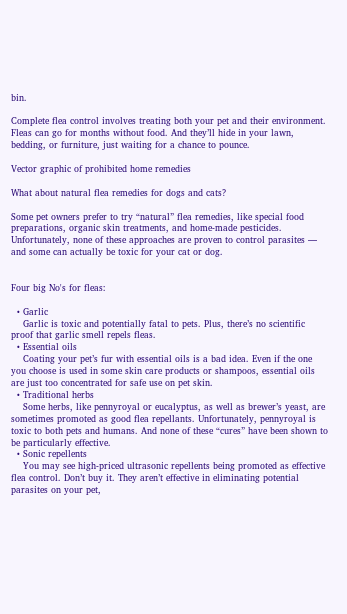bin.

Complete flea control involves treating both your pet and their environment. Fleas can go for months without food. And they’ll hide in your lawn, bedding, or furniture, just waiting for a chance to pounce.

Vector graphic of prohibited home remedies

What about natural flea remedies for dogs and cats?

Some pet owners prefer to try “natural” flea remedies, like special food preparations, organic skin treatments, and home-made pesticides. Unfortunately, none of these approaches are proven to control parasites — and some can actually be toxic for your cat or dog.


Four big No's for fleas:

  • Garlic
    Garlic is toxic and potentially fatal to pets. Plus, there’s no scientific proof that garlic smell repels fleas.
  • Essential oils
    Coating your pet’s fur with essential oils is a bad idea. Even if the one you choose is used in some skin care products or shampoos, essential oils are just too concentrated for safe use on pet skin.
  • Traditional herbs
    Some herbs, like pennyroyal or eucalyptus, as well as brewer’s yeast, are sometimes promoted as good flea repellants. Unfortunately, pennyroyal is toxic to both pets and humans. And none of these “cures” have been shown to be particularly effective.
  • Sonic repellents
    You may see high-priced ultrasonic repellents being promoted as effective flea control. Don’t buy it. They aren’t effective in eliminating potential parasites on your pet,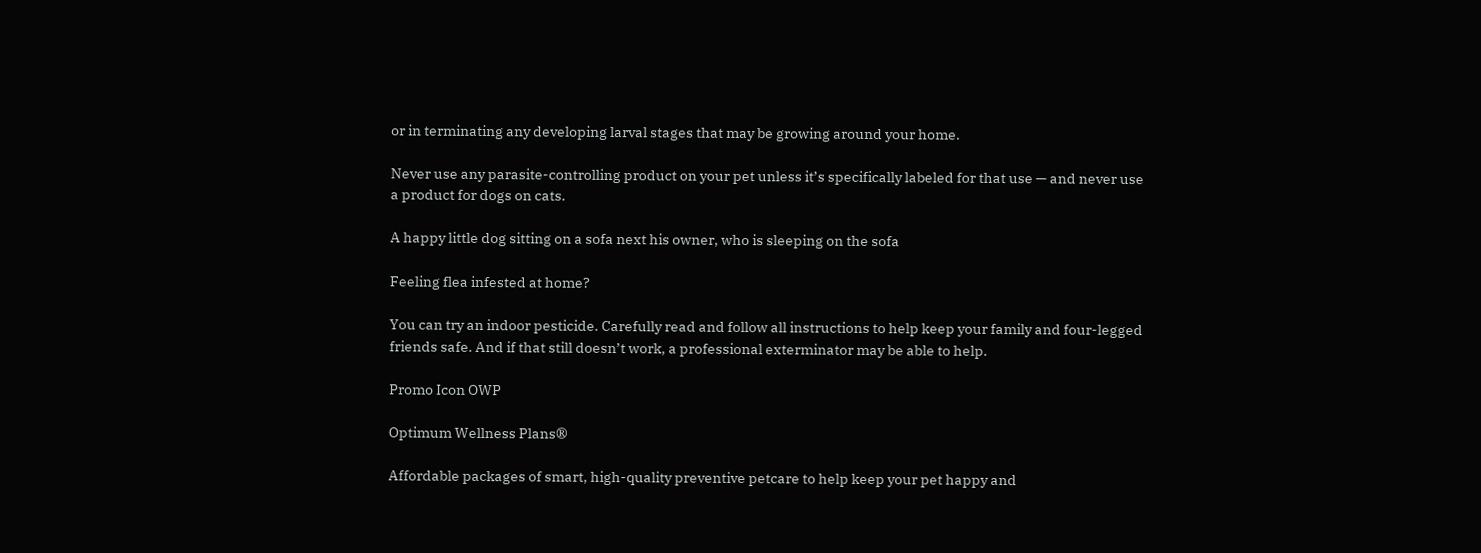or in terminating any developing larval stages that may be growing around your home.

Never use any parasite-controlling product on your pet unless it’s specifically labeled for that use — and never use a product for dogs on cats.

A happy little dog sitting on a sofa next his owner, who is sleeping on the sofa

Feeling flea infested at home?

You can try an indoor pesticide. Carefully read and follow all instructions to help keep your family and four-legged friends safe. And if that still doesn’t work, a professional exterminator may be able to help.

Promo Icon OWP

Optimum Wellness Plans®

Affordable packages of smart, high-quality preventive petcare to help keep your pet happy and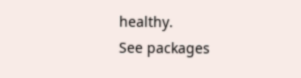healthy.
See packages